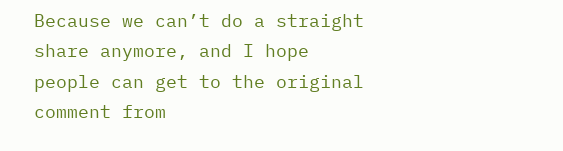Because we can’t do a straight share anymore, and I hope people can get to the original comment from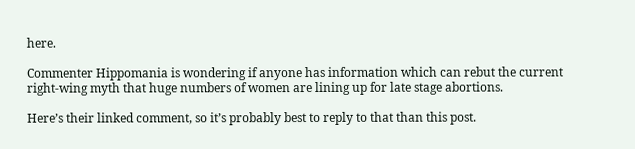here.

Commenter Hippomania is wondering if anyone has information which can rebut the current right-wing myth that huge numbers of women are lining up for late stage abortions.

Here’s their linked comment, so it’s probably best to reply to that than this post.